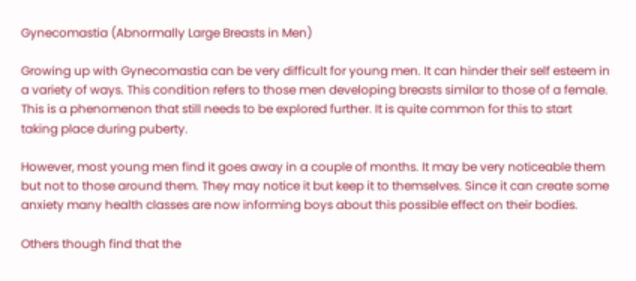Gynecomastia (Abnormally Large Breasts in Men)

Growing up with Gynecomastia can be very difficult for young men. It can hinder their self esteem in a variety of ways. This condition refers to those men developing breasts similar to those of a female. This is a phenomenon that still needs to be explored further. It is quite common for this to start taking place during puberty.

However, most young men find it goes away in a couple of months. It may be very noticeable them but not to those around them. They may notice it but keep it to themselves. Since it can create some anxiety many health classes are now informing boys about this possible effect on their bodies.

Others though find that the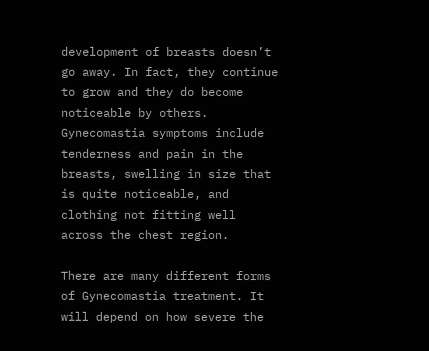development of breasts doesn’t go away. In fact, they continue to grow and they do become noticeable by others. Gynecomastia symptoms include tenderness and pain in the breasts, swelling in size that is quite noticeable, and clothing not fitting well across the chest region.

There are many different forms of Gynecomastia treatment. It will depend on how severe the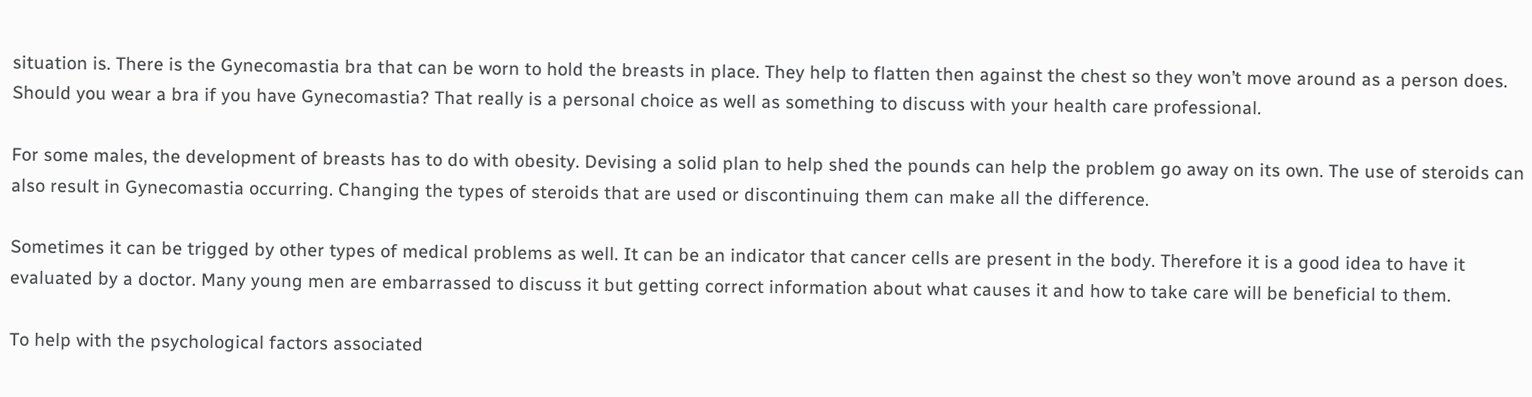situation is. There is the Gynecomastia bra that can be worn to hold the breasts in place. They help to flatten then against the chest so they won’t move around as a person does. Should you wear a bra if you have Gynecomastia? That really is a personal choice as well as something to discuss with your health care professional.

For some males, the development of breasts has to do with obesity. Devising a solid plan to help shed the pounds can help the problem go away on its own. The use of steroids can also result in Gynecomastia occurring. Changing the types of steroids that are used or discontinuing them can make all the difference.

Sometimes it can be trigged by other types of medical problems as well. It can be an indicator that cancer cells are present in the body. Therefore it is a good idea to have it evaluated by a doctor. Many young men are embarrassed to discuss it but getting correct information about what causes it and how to take care will be beneficial to them.

To help with the psychological factors associated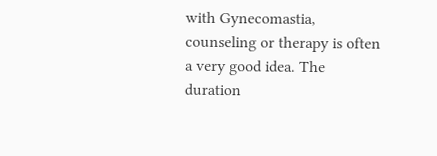with Gynecomastia, counseling or therapy is often a very good idea. The duration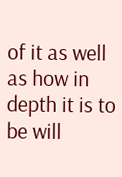of it as well as how in depth it is to be will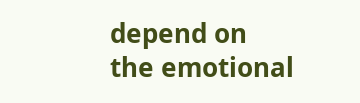depend on the emotional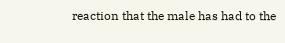reaction that the male has had to the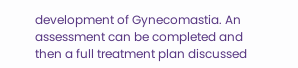development of Gynecomastia. An assessment can be completed and then a full treatment plan discussed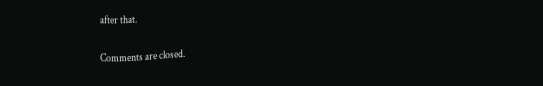after that.

Comments are closed.